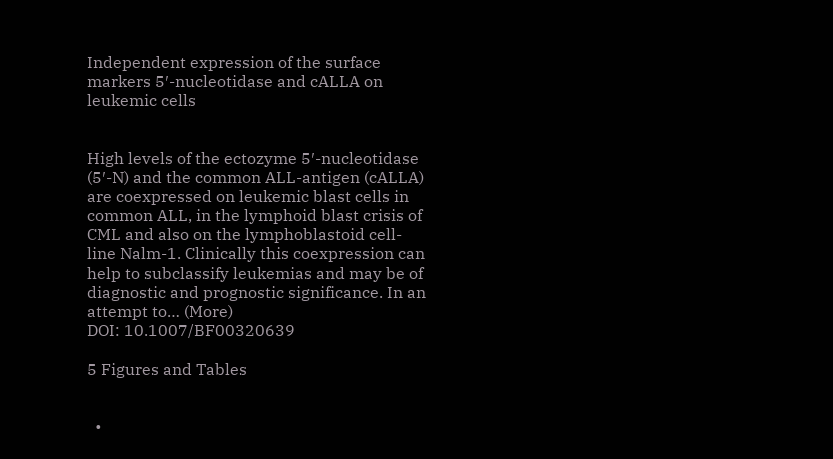Independent expression of the surface markers 5′-nucleotidase and cALLA on leukemic cells


High levels of the ectozyme 5′-nucleotidase (5′-N) and the common ALL-antigen (cALLA) are coexpressed on leukemic blast cells in common ALL, in the lymphoid blast crisis of CML and also on the lymphoblastoid cell-line Nalm-1. Clinically this coexpression can help to subclassify leukemias and may be of diagnostic and prognostic significance. In an attempt to… (More)
DOI: 10.1007/BF00320639

5 Figures and Tables


  •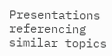Presentations referencing similar topics